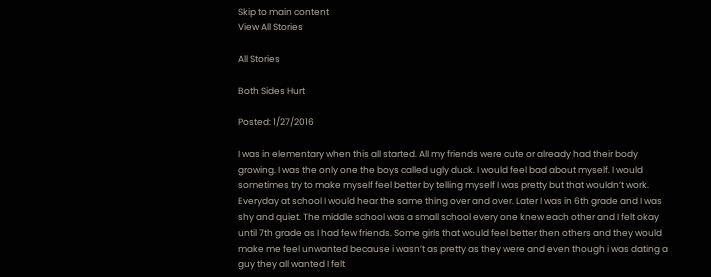Skip to main content
View All Stories

All Stories

Both Sides Hurt

Posted: 1/27/2016

I was in elementary when this all started. All my friends were cute or already had their body growing. I was the only one the boys called ugly duck. I would feel bad about myself. I would sometimes try to make myself feel better by telling myself I was pretty but that wouldn’t work. Everyday at school I would hear the same thing over and over. Later I was in 6th grade and I was shy and quiet. The middle school was a small school every one knew each other and I felt okay until 7th grade as I had few friends. Some girls that would feel better then others and they would make me feel unwanted because i wasn’t as pretty as they were and even though i was dating a guy they all wanted I felt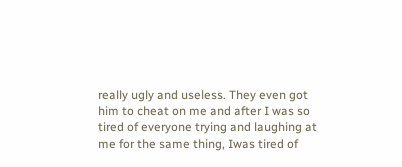really ugly and useless. They even got him to cheat on me and after I was so tired of everyone trying and laughing at me for the same thing, Iwas tired of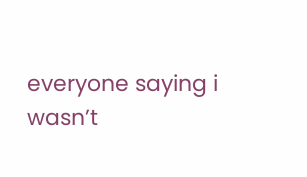everyone saying i wasn’t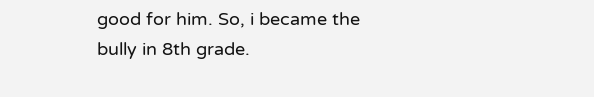good for him. So, i became the bully in 8th grade.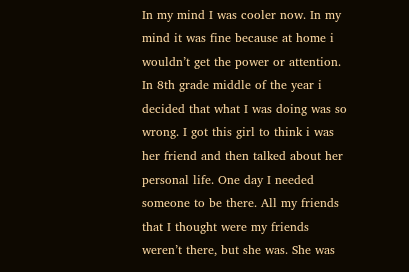In my mind I was cooler now. In my mind it was fine because at home i wouldn’t get the power or attention. In 8th grade middle of the year i decided that what I was doing was so wrong. I got this girl to think i was her friend and then talked about her personal life. One day I needed someone to be there. All my friends that I thought were my friends weren’t there, but she was. She was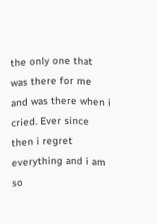the only one that was there for me and was there when i cried. Ever since then i regret everything and i am so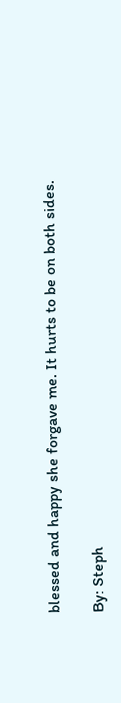blessed and happy she forgave me. It hurts to be on both sides.

By: Steph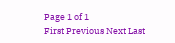Page 1 of 1
First Previous Next Last